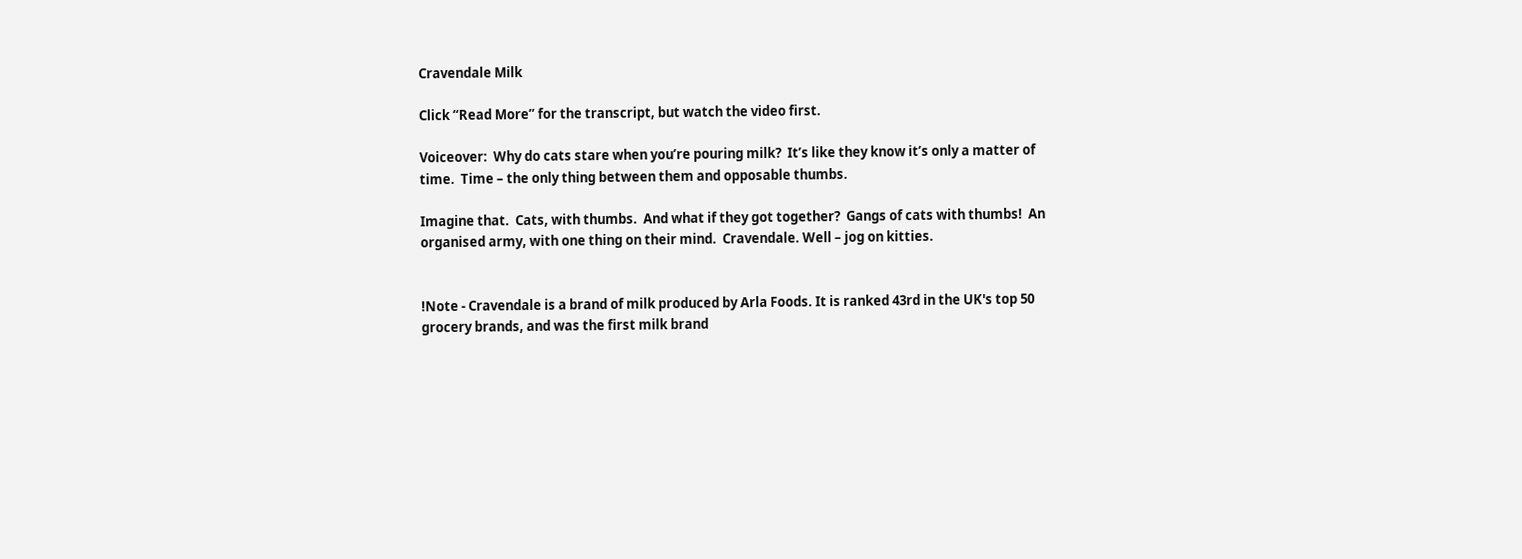Cravendale Milk

Click “Read More” for the transcript, but watch the video first.

Voiceover:  Why do cats stare when you’re pouring milk?  It’s like they know it’s only a matter of time.  Time – the only thing between them and opposable thumbs.

Imagine that.  Cats, with thumbs.  And what if they got together?  Gangs of cats with thumbs!  An organised army, with one thing on their mind.  Cravendale. Well – jog on kitties.


!Note - Cravendale is a brand of milk produced by Arla Foods. It is ranked 43rd in the UK's top 50 grocery brands, and was the first milk brand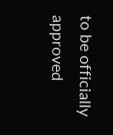to be officially approved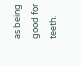as being good for teeth.